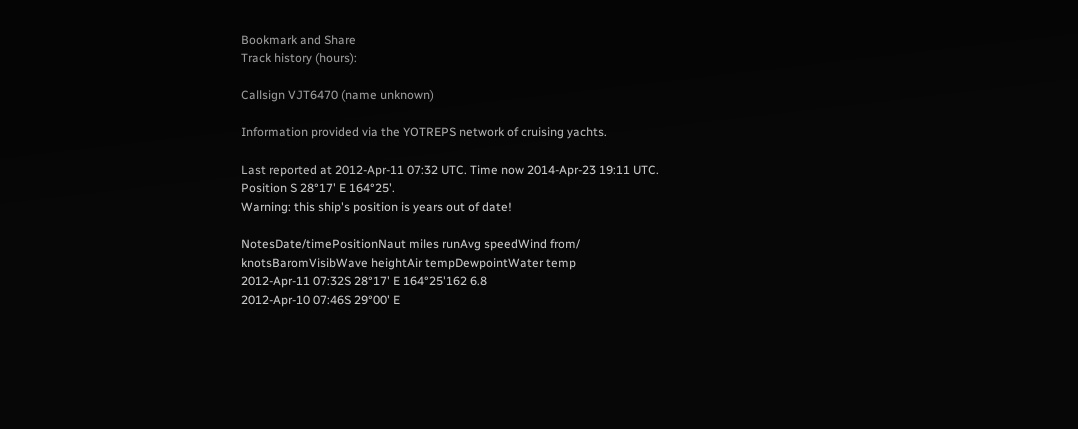Bookmark and Share
Track history (hours):

Callsign VJT6470 (name unknown)

Information provided via the YOTREPS network of cruising yachts.

Last reported at 2012-Apr-11 07:32 UTC. Time now 2014-Apr-23 19:11 UTC.
Position S 28°17' E 164°25'.
Warning: this ship's position is years out of date!

NotesDate/timePositionNaut miles runAvg speedWind from/ knotsBaromVisibWave heightAir tempDewpointWater temp
2012-Apr-11 07:32S 28°17' E 164°25'162 6.8
2012-Apr-10 07:46S 29°00' E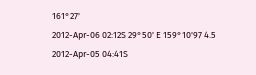161°27'
2012-Apr-06 02:12S 29°50' E 159°10'97 4.5
2012-Apr-05 04:41S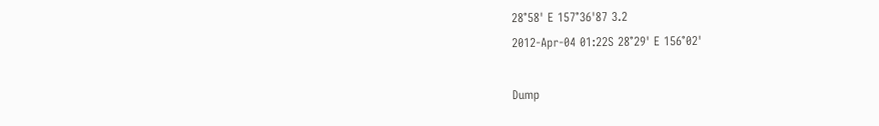28°58' E 157°36'87 3.2
2012-Apr-04 01:22S 28°29' E 156°02'

Dump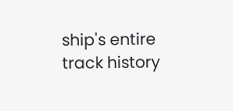ship's entire track history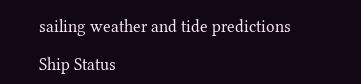sailing weather and tide predictions

Ship Status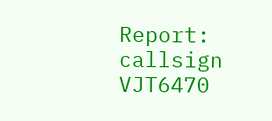Report: callsign VJT6470